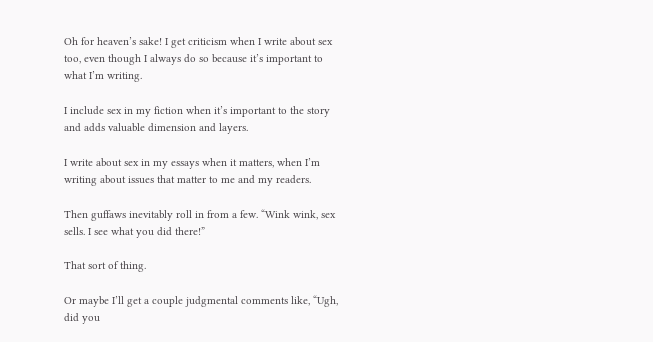Oh for heaven’s sake! I get criticism when I write about sex too, even though I always do so because it’s important to what I’m writing.

I include sex in my fiction when it’s important to the story and adds valuable dimension and layers.

I write about sex in my essays when it matters, when I’m writing about issues that matter to me and my readers.

Then guffaws inevitably roll in from a few. “Wink wink, sex sells. I see what you did there!”

That sort of thing.

Or maybe I’ll get a couple judgmental comments like, “Ugh, did you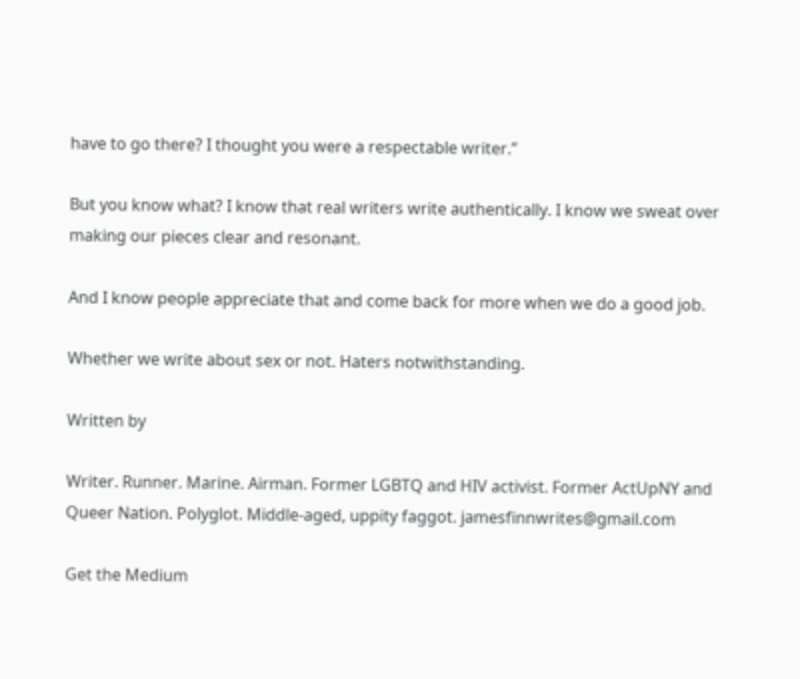have to go there? I thought you were a respectable writer.”

But you know what? I know that real writers write authentically. I know we sweat over making our pieces clear and resonant.

And I know people appreciate that and come back for more when we do a good job.

Whether we write about sex or not. Haters notwithstanding.

Written by

Writer. Runner. Marine. Airman. Former LGBTQ and HIV activist. Former ActUpNY and Queer Nation. Polyglot. Middle-aged, uppity faggot. jamesfinnwrites@gmail.com

Get the Medium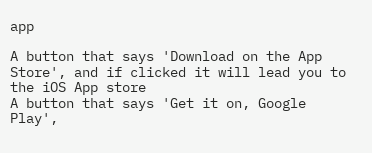app

A button that says 'Download on the App Store', and if clicked it will lead you to the iOS App store
A button that says 'Get it on, Google Play',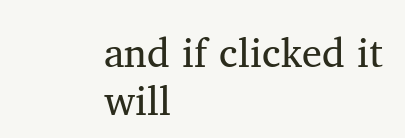and if clicked it will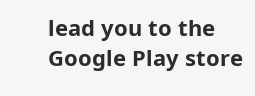lead you to the Google Play store